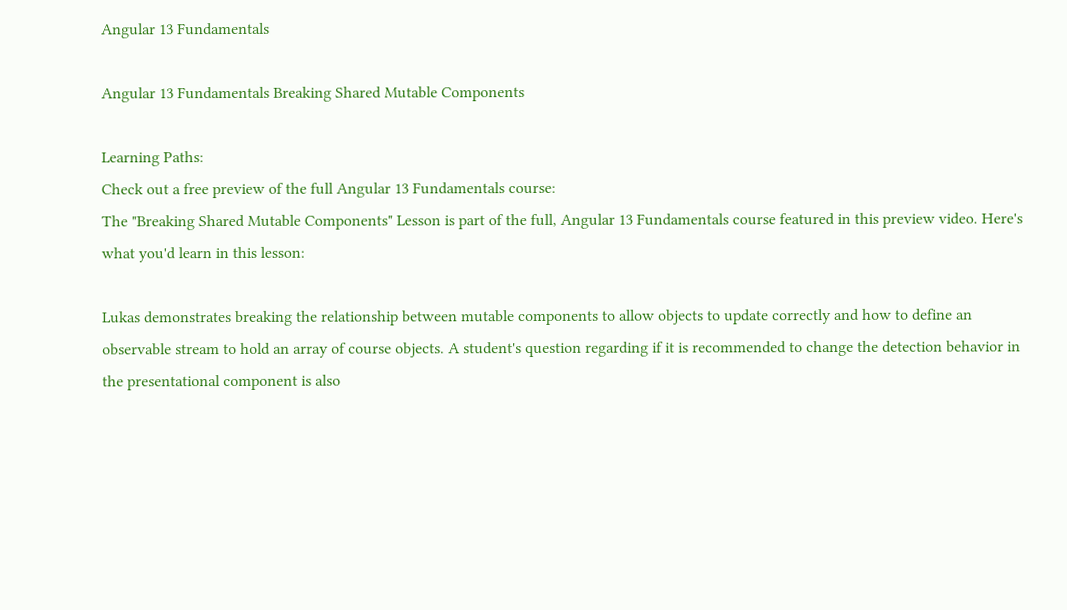Angular 13 Fundamentals

Angular 13 Fundamentals Breaking Shared Mutable Components

Learning Paths:
Check out a free preview of the full Angular 13 Fundamentals course:
The "Breaking Shared Mutable Components" Lesson is part of the full, Angular 13 Fundamentals course featured in this preview video. Here's what you'd learn in this lesson:

Lukas demonstrates breaking the relationship between mutable components to allow objects to update correctly and how to define an observable stream to hold an array of course objects. A student's question regarding if it is recommended to change the detection behavior in the presentational component is also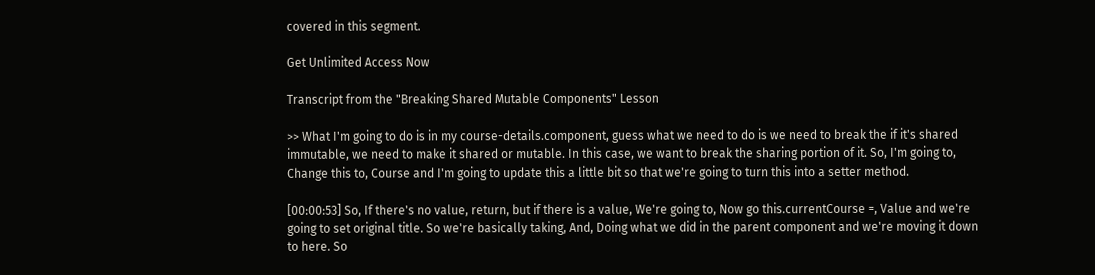covered in this segment.

Get Unlimited Access Now

Transcript from the "Breaking Shared Mutable Components" Lesson

>> What I'm going to do is in my course-details.component, guess what we need to do is we need to break the if it's shared immutable, we need to make it shared or mutable. In this case, we want to break the sharing portion of it. So, I'm going to, Change this to, Course and I'm going to update this a little bit so that we're going to turn this into a setter method.

[00:00:53] So, If there's no value, return, but if there is a value, We're going to, Now go this.currentCourse =, Value and we're going to set original title. So we're basically taking, And, Doing what we did in the parent component and we're moving it down to here. So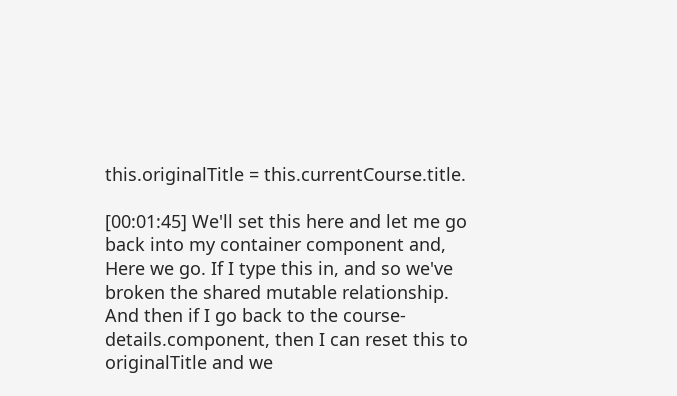this.originalTitle = this.currentCourse.title.

[00:01:45] We'll set this here and let me go back into my container component and, Here we go. If I type this in, and so we've broken the shared mutable relationship. And then if I go back to the course-details.component, then I can reset this to originalTitle and we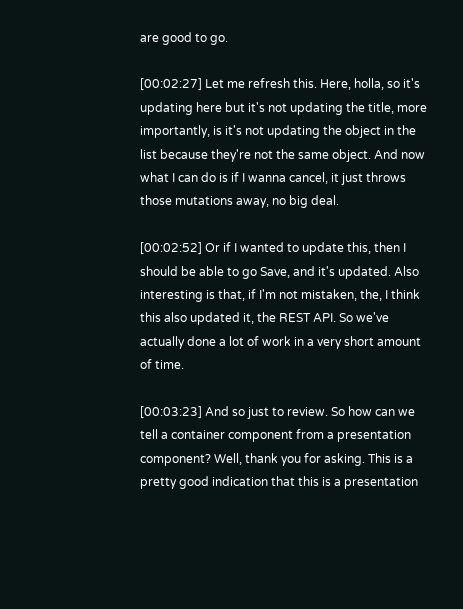are good to go.

[00:02:27] Let me refresh this. Here, holla, so it's updating here but it's not updating the title, more importantly, is it's not updating the object in the list because they're not the same object. And now what I can do is if I wanna cancel, it just throws those mutations away, no big deal.

[00:02:52] Or if I wanted to update this, then I should be able to go Save, and it's updated. Also interesting is that, if I'm not mistaken, the, I think this also updated it, the REST API. So we've actually done a lot of work in a very short amount of time.

[00:03:23] And so just to review. So how can we tell a container component from a presentation component? Well, thank you for asking. This is a pretty good indication that this is a presentation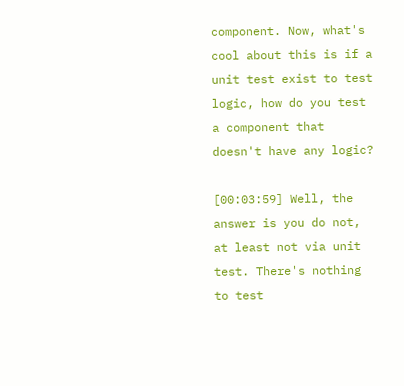component. Now, what's cool about this is if a unit test exist to test logic, how do you test a component that doesn't have any logic?

[00:03:59] Well, the answer is you do not, at least not via unit test. There's nothing to test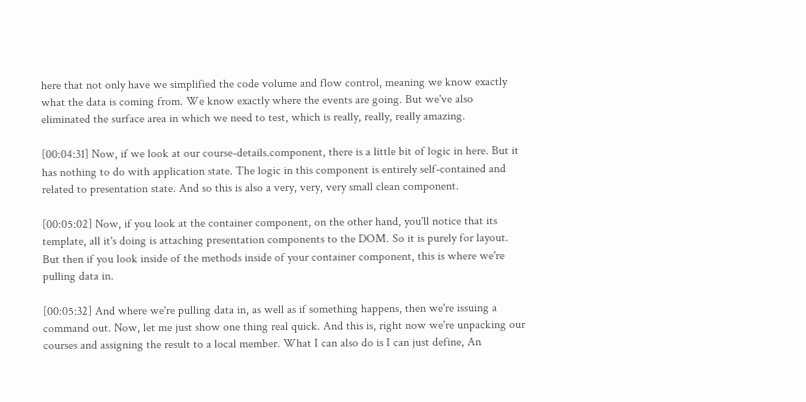here that not only have we simplified the code volume and flow control, meaning we know exactly what the data is coming from. We know exactly where the events are going. But we've also eliminated the surface area in which we need to test, which is really, really, really amazing.

[00:04:31] Now, if we look at our course-details.component, there is a little bit of logic in here. But it has nothing to do with application state. The logic in this component is entirely self-contained and related to presentation state. And so this is also a very, very, very small clean component.

[00:05:02] Now, if you look at the container component, on the other hand, you'll notice that its template, all it's doing is attaching presentation components to the DOM. So it is purely for layout. But then if you look inside of the methods inside of your container component, this is where we're pulling data in.

[00:05:32] And where we're pulling data in, as well as if something happens, then we're issuing a command out. Now, let me just show one thing real quick. And this is, right now we're unpacking our courses and assigning the result to a local member. What I can also do is I can just define, An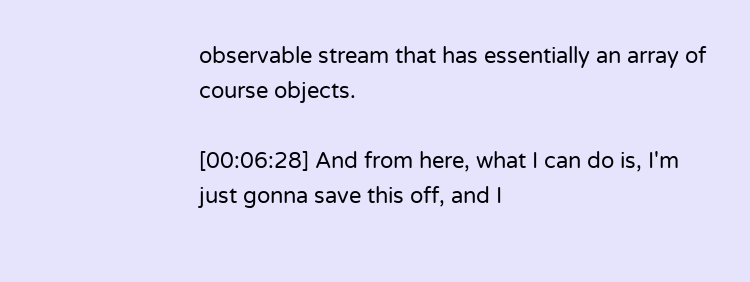observable stream that has essentially an array of course objects.

[00:06:28] And from here, what I can do is, I'm just gonna save this off, and I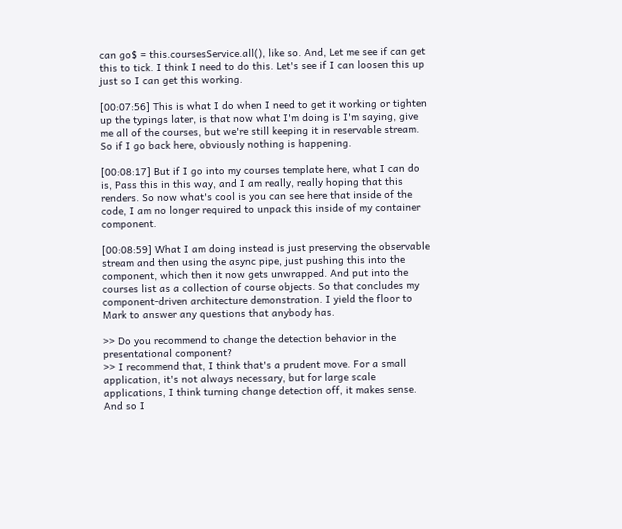can go$ = this.coursesService.all(), like so. And, Let me see if can get this to tick. I think I need to do this. Let's see if I can loosen this up just so I can get this working.

[00:07:56] This is what I do when I need to get it working or tighten up the typings later, is that now what I'm doing is I'm saying, give me all of the courses, but we're still keeping it in reservable stream. So if I go back here, obviously nothing is happening.

[00:08:17] But if I go into my courses template here, what I can do is, Pass this in this way, and I am really, really hoping that this renders. So now what's cool is you can see here that inside of the code, I am no longer required to unpack this inside of my container component.

[00:08:59] What I am doing instead is just preserving the observable stream and then using the async pipe, just pushing this into the component, which then it now gets unwrapped. And put into the courses list as a collection of course objects. So that concludes my component-driven architecture demonstration. I yield the floor to Mark to answer any questions that anybody has.

>> Do you recommend to change the detection behavior in the presentational component?
>> I recommend that, I think that's a prudent move. For a small application, it's not always necessary, but for large scale applications, I think turning change detection off, it makes sense. And so I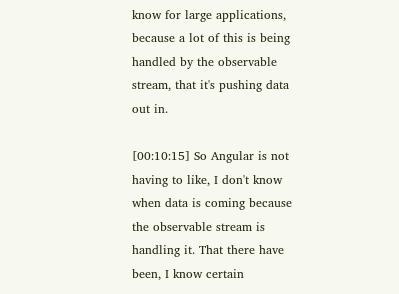know for large applications, because a lot of this is being handled by the observable stream, that it's pushing data out in.

[00:10:15] So Angular is not having to like, I don't know when data is coming because the observable stream is handling it. That there have been, I know certain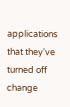applications that they've turned off change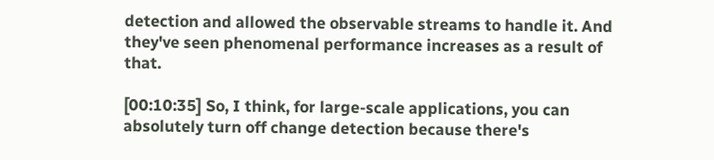detection and allowed the observable streams to handle it. And they've seen phenomenal performance increases as a result of that.

[00:10:35] So, I think, for large-scale applications, you can absolutely turn off change detection because there's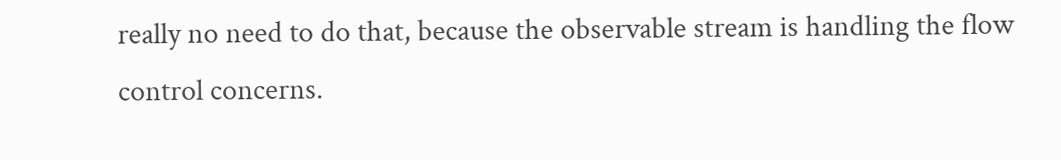really no need to do that, because the observable stream is handling the flow control concerns.